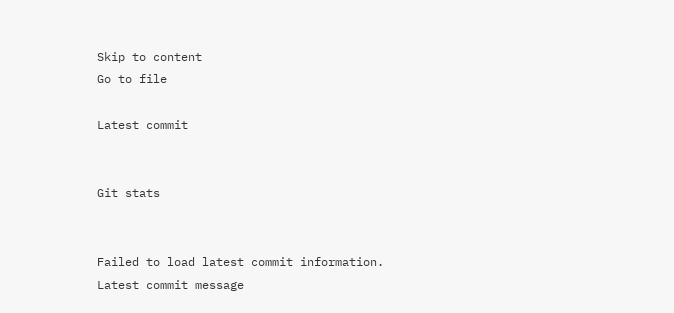Skip to content
Go to file

Latest commit


Git stats


Failed to load latest commit information.
Latest commit message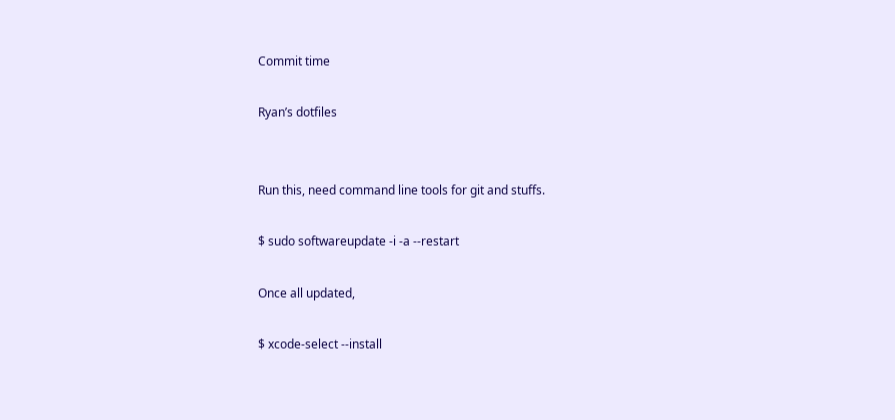Commit time

Ryan’s dotfiles


Run this, need command line tools for git and stuffs.

$ sudo softwareupdate -i -a --restart

Once all updated,

$ xcode-select --install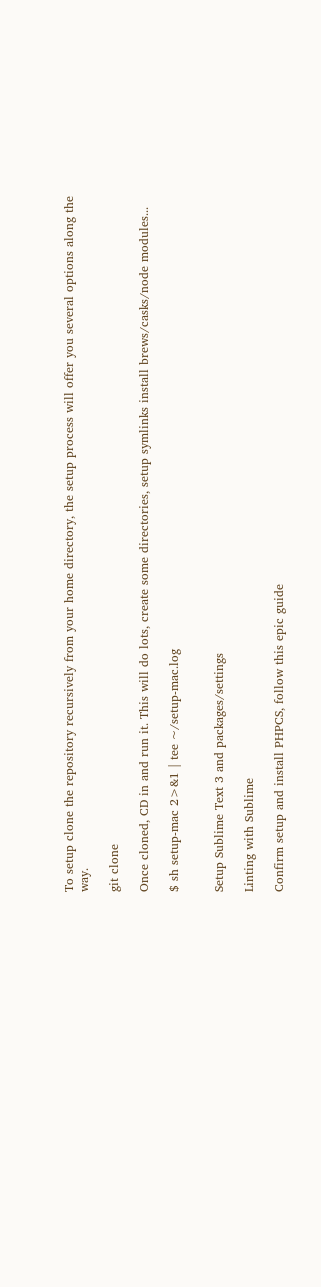To setup clone the repository recursively from your home directory, the setup process will offer you several options along the way.

git clone

Once cloned, CD in and run it. This will do lots, create some directories, setup symlinks install brews/casks/node modules...

$ sh setup-mac 2>&1 | tee ~/setup-mac.log


Setup Sublime Text 3 and packages/settings

Linting with Sublime

Confirm setup and install PHPCS, follow this epic guide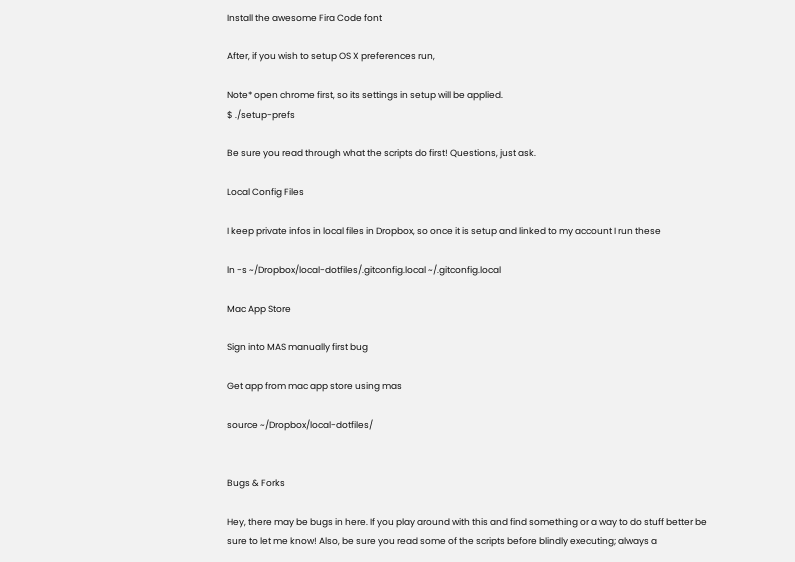Install the awesome Fira Code font

After, if you wish to setup OS X preferences run,

Note* open chrome first, so its settings in setup will be applied.
$ ./setup-prefs

Be sure you read through what the scripts do first! Questions, just ask.

Local Config Files

I keep private infos in local files in Dropbox, so once it is setup and linked to my account I run these

ln -s ~/Dropbox/local-dotfiles/.gitconfig.local ~/.gitconfig.local

Mac App Store

Sign into MAS manually first bug

Get app from mac app store using mas

source ~/Dropbox/local-dotfiles/


Bugs & Forks

Hey, there may be bugs in here. If you play around with this and find something or a way to do stuff better be sure to let me know! Also, be sure you read some of the scripts before blindly executing; always a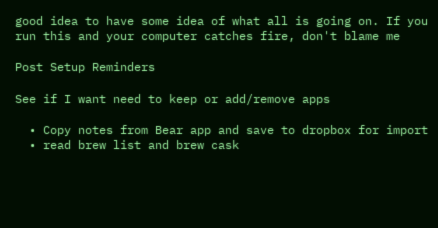good idea to have some idea of what all is going on. If you run this and your computer catches fire, don't blame me

Post Setup Reminders

See if I want need to keep or add/remove apps

  • Copy notes from Bear app and save to dropbox for import
  • read brew list and brew cask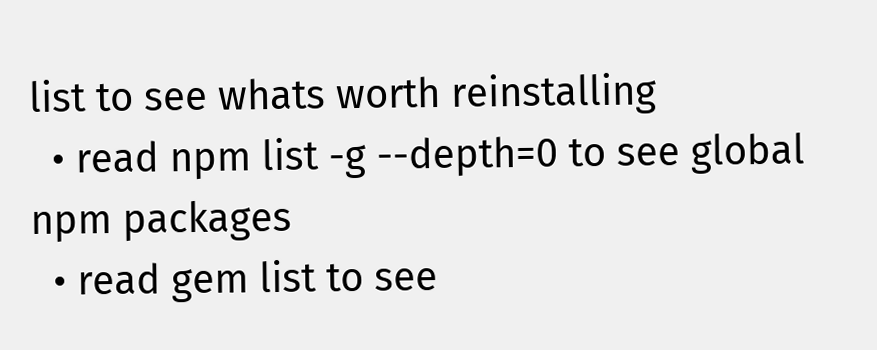list to see whats worth reinstalling
  • read npm list -g --depth=0 to see global npm packages
  • read gem list to see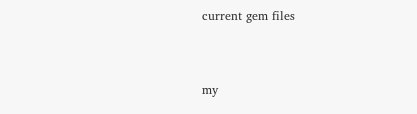current gem files


my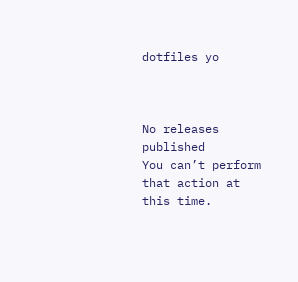dotfiles yo



No releases published
You can’t perform that action at this time.